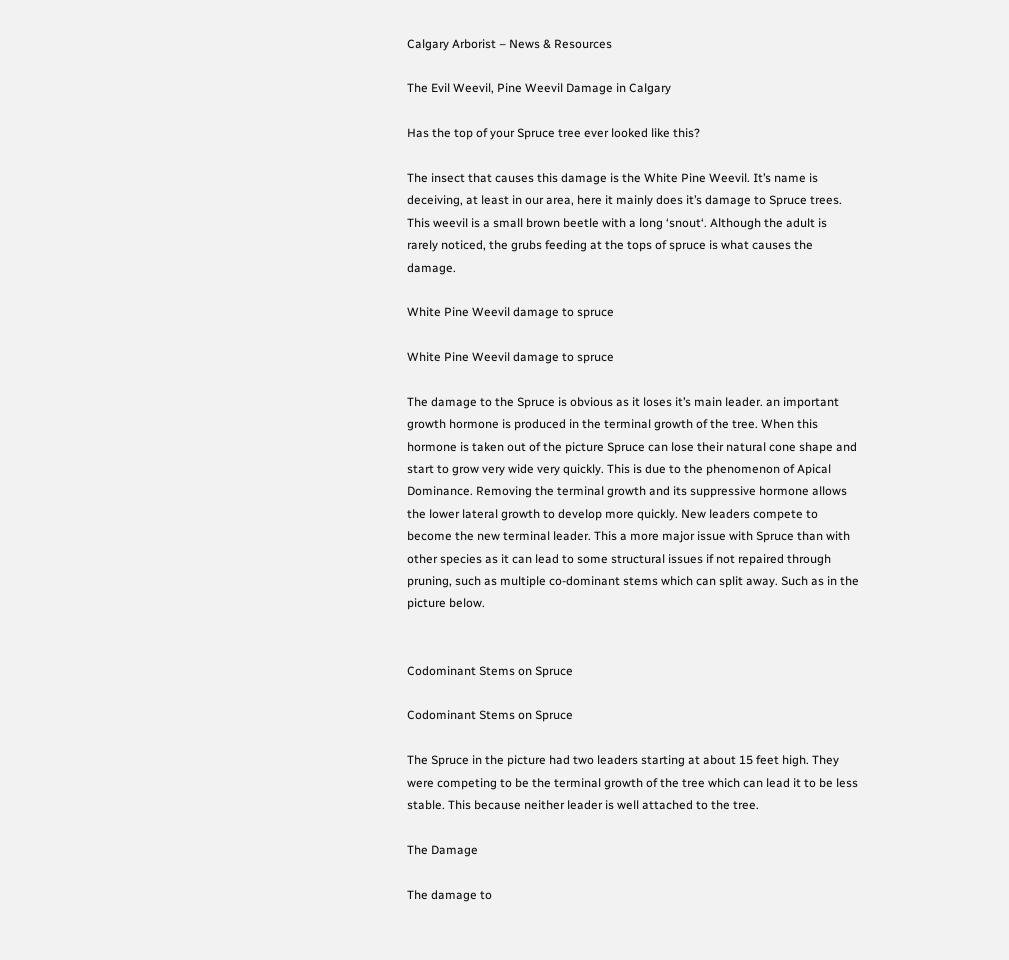Calgary Arborist – News & Resources

The Evil Weevil, Pine Weevil Damage in Calgary

Has the top of your Spruce tree ever looked like this?

The insect that causes this damage is the White Pine Weevil. It’s name is deceiving, at least in our area, here it mainly does it’s damage to Spruce trees. This weevil is a small brown beetle with a long ‘snout‘. Although the adult is rarely noticed, the grubs feeding at the tops of spruce is what causes the damage.

White Pine Weevil damage to spruce

White Pine Weevil damage to spruce

The damage to the Spruce is obvious as it loses it’s main leader. an important growth hormone is produced in the terminal growth of the tree. When this hormone is taken out of the picture Spruce can lose their natural cone shape and start to grow very wide very quickly. This is due to the phenomenon of Apical Dominance. Removing the terminal growth and its suppressive hormone allows the lower lateral growth to develop more quickly. New leaders compete to become the new terminal leader. This a more major issue with Spruce than with other species as it can lead to some structural issues if not repaired through pruning, such as multiple co-dominant stems which can split away. Such as in the picture below.


Codominant Stems on Spruce

Codominant Stems on Spruce

The Spruce in the picture had two leaders starting at about 15 feet high. They were competing to be the terminal growth of the tree which can lead it to be less stable. This because neither leader is well attached to the tree.

The Damage

The damage to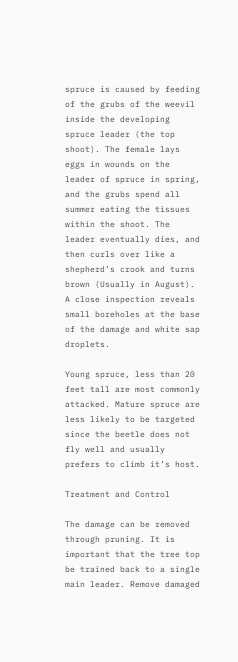spruce is caused by feeding of the grubs of the weevil inside the developing spruce leader (the top shoot). The female lays eggs in wounds on the leader of spruce in spring, and the grubs spend all summer eating the tissues within the shoot. The leader eventually dies, and then curls over like a shepherd’s crook and turns brown (Usually in August). A close inspection reveals small boreholes at the base of the damage and white sap droplets.

Young spruce, less than 20 feet tall are most commonly attacked. Mature spruce are less likely to be targeted since the beetle does not fly well and usually prefers to climb it’s host.

Treatment and Control

The damage can be removed through pruning. It is important that the tree top be trained back to a single main leader. Remove damaged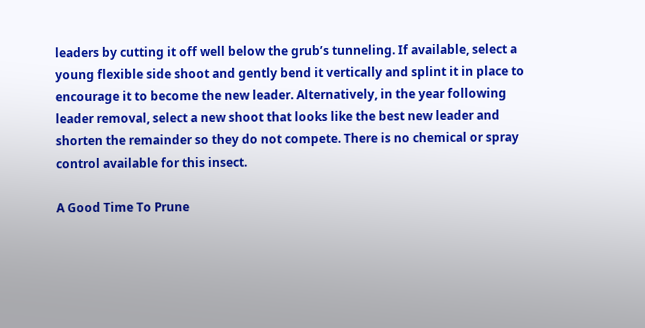leaders by cutting it off well below the grub’s tunneling. If available, select a young flexible side shoot and gently bend it vertically and splint it in place to encourage it to become the new leader. Alternatively, in the year following leader removal, select a new shoot that looks like the best new leader and shorten the remainder so they do not compete. There is no chemical or spray control available for this insect.

A Good Time To Prune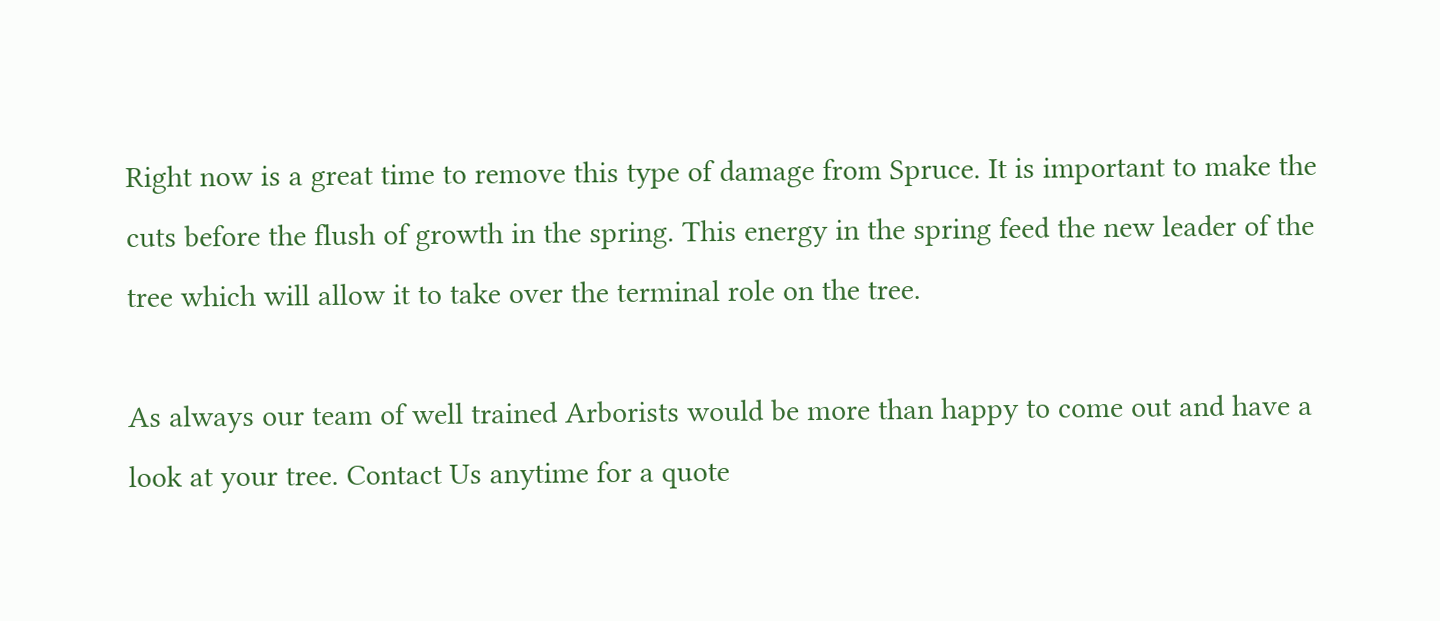Right now is a great time to remove this type of damage from Spruce. It is important to make the cuts before the flush of growth in the spring. This energy in the spring feed the new leader of the tree which will allow it to take over the terminal role on the tree.

As always our team of well trained Arborists would be more than happy to come out and have a look at your tree. Contact Us anytime for a quote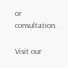or consultation.

Visit our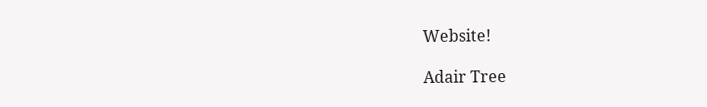Website!

Adair Tree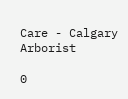Care - Calgary Arborist

0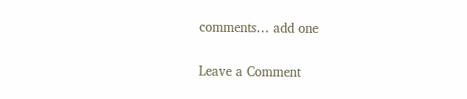comments… add one

Leave a Comment